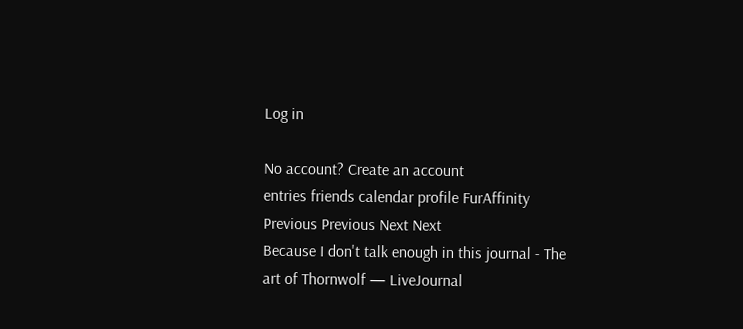Log in

No account? Create an account
entries friends calendar profile FurAffinity Previous Previous Next Next
Because I don't talk enough in this journal - The art of Thornwolf — LiveJournal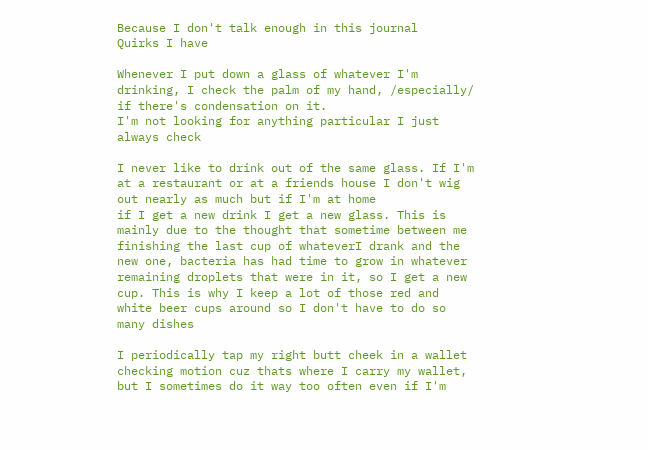Because I don't talk enough in this journal
Quirks I have

Whenever I put down a glass of whatever I'm drinking, I check the palm of my hand, /especially/ if there's condensation on it.
I'm not looking for anything particular I just always check

I never like to drink out of the same glass. If I'm at a restaurant or at a friends house I don't wig out nearly as much but if I'm at home
if I get a new drink I get a new glass. This is mainly due to the thought that sometime between me finishing the last cup of whateverI drank and the new one, bacteria has had time to grow in whatever remaining droplets that were in it, so I get a new cup. This is why I keep a lot of those red and white beer cups around so I don't have to do so many dishes

I periodically tap my right butt cheek in a wallet checking motion cuz thats where I carry my wallet,
but I sometimes do it way too often even if I'm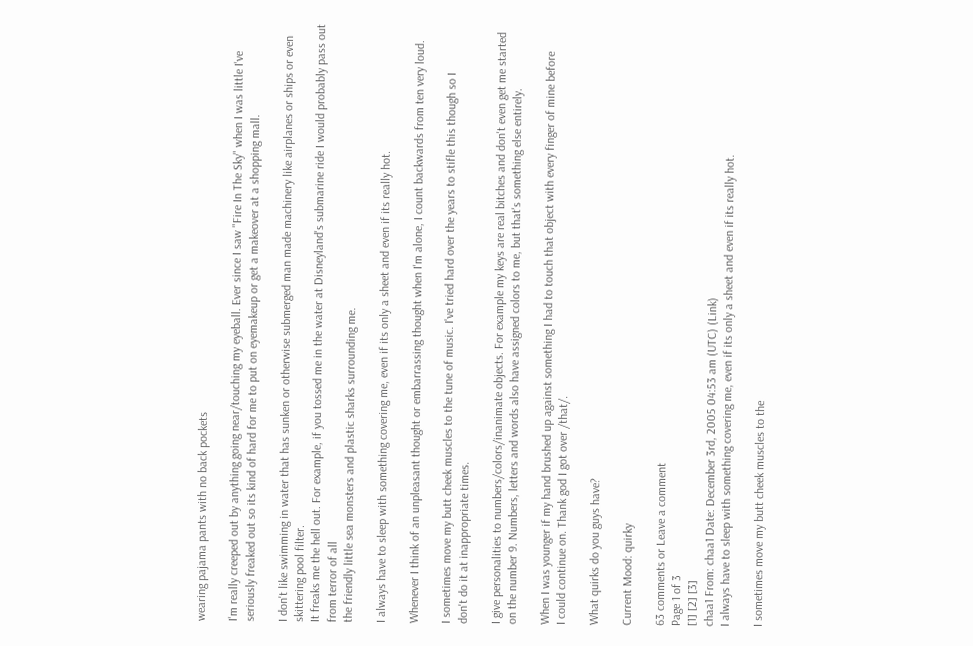wearing pajama pants with no back pockets

I'm really creeped out by anything going near/touching my eyeball. Ever since I saw "Fire In The Sky" when I was little I've
seriously freaked out so its kind of hard for me to put on eyemakeup or get a makeover at a shopping mall.

I don't like swimming in water that has sunken or otherwise submerged man made machinery like airplanes or ships or even skittering pool filter.
It freaks me the hell out. For example, if you tossed me in the water at Disneyland's submarine ride I would probably pass out from terror of all
the friendly little sea monsters and plastic sharks surrounding me.

I always have to sleep with something covering me, even if its only a sheet and even if its really hot.

Whenever I think of an unpleasant thought or embarrassing thought when I'm alone, I count backwards from ten very loud.

I sometimes move my butt cheek muscles to the tune of music. I've tried hard over the years to stifle this though so I
don't do it at inappropriate times.

I give personalities to numbers/colors/inanimate objects. For example my keys are real bitches and don't even get me started
on the number 9. Numbers, letters and words also have assigned colors to me, but that's something else entirely.

When I was younger if my hand brushed up against something I had to touch that object with every finger of mine before
I could continue on. Thank god I got over /that/.

What quirks do you guys have?

Current Mood: quirky

63 comments or Leave a comment
Page 1 of 3
[1] [2] [3]
chaa1 From: chaa1 Date: December 3rd, 2005 04:53 am (UTC) (Link)
I always have to sleep with something covering me, even if its only a sheet and even if its really hot.

I sometimes move my butt cheek muscles to the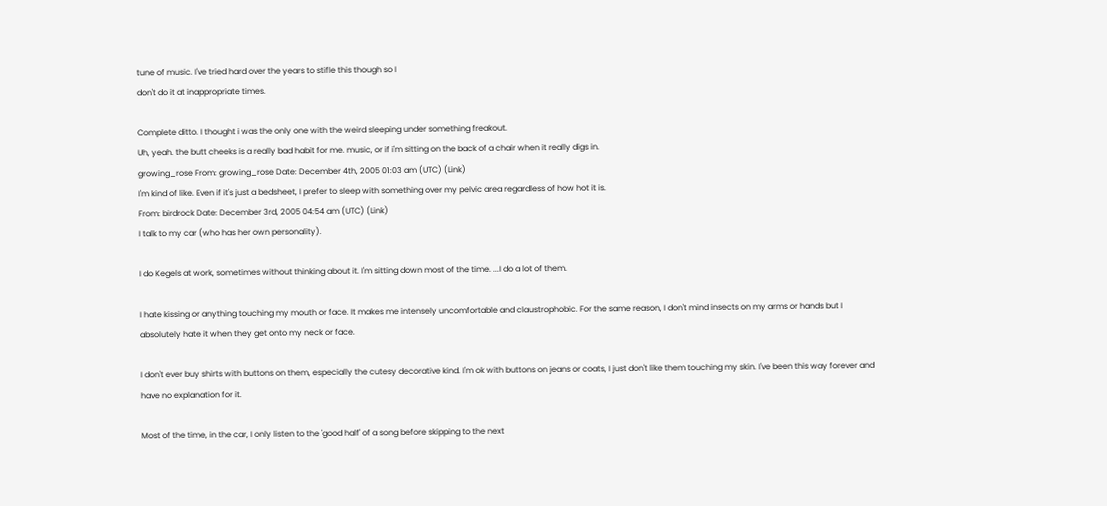tune of music. I've tried hard over the years to stifle this though so I
don't do it at inappropriate times.

Complete ditto. I thought i was the only one with the weird sleeping under something freakout.
Uh, yeah. the butt cheeks is a really bad habit for me. music, or if i'm sitting on the back of a chair when it really digs in.
growing_rose From: growing_rose Date: December 4th, 2005 01:03 am (UTC) (Link)
I'm kind of like. Even if it's just a bedsheet, I prefer to sleep with something over my pelvic area regardless of how hot it is.
From: birdrock Date: December 3rd, 2005 04:54 am (UTC) (Link)
I talk to my car (who has her own personality).

I do Kegels at work, sometimes without thinking about it. I'm sitting down most of the time. ...I do a lot of them.

I hate kissing or anything touching my mouth or face. It makes me intensely uncomfortable and claustrophobic. For the same reason, I don't mind insects on my arms or hands but I absolutely hate it when they get onto my neck or face.

I don't ever buy shirts with buttons on them, especially the cutesy decorative kind. I'm ok with buttons on jeans or coats, I just don't like them touching my skin. I've been this way forever and have no explanation for it.

Most of the time, in the car, I only listen to the 'good half' of a song before skipping to the next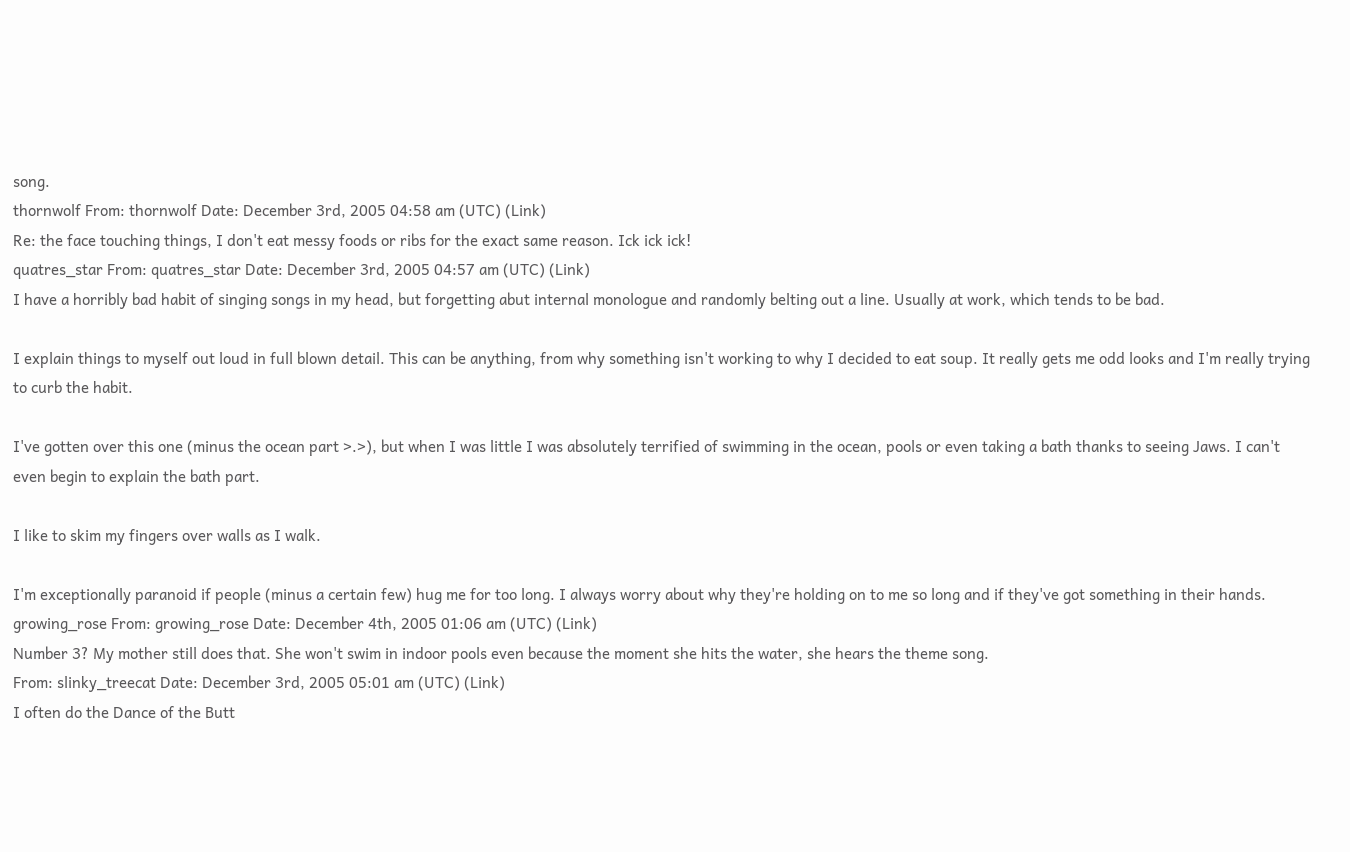song.
thornwolf From: thornwolf Date: December 3rd, 2005 04:58 am (UTC) (Link)
Re: the face touching things, I don't eat messy foods or ribs for the exact same reason. Ick ick ick!
quatres_star From: quatres_star Date: December 3rd, 2005 04:57 am (UTC) (Link)
I have a horribly bad habit of singing songs in my head, but forgetting abut internal monologue and randomly belting out a line. Usually at work, which tends to be bad.

I explain things to myself out loud in full blown detail. This can be anything, from why something isn't working to why I decided to eat soup. It really gets me odd looks and I'm really trying to curb the habit.

I've gotten over this one (minus the ocean part >.>), but when I was little I was absolutely terrified of swimming in the ocean, pools or even taking a bath thanks to seeing Jaws. I can't even begin to explain the bath part.

I like to skim my fingers over walls as I walk.

I'm exceptionally paranoid if people (minus a certain few) hug me for too long. I always worry about why they're holding on to me so long and if they've got something in their hands.
growing_rose From: growing_rose Date: December 4th, 2005 01:06 am (UTC) (Link)
Number 3? My mother still does that. She won't swim in indoor pools even because the moment she hits the water, she hears the theme song.
From: slinky_treecat Date: December 3rd, 2005 05:01 am (UTC) (Link)
I often do the Dance of the Butt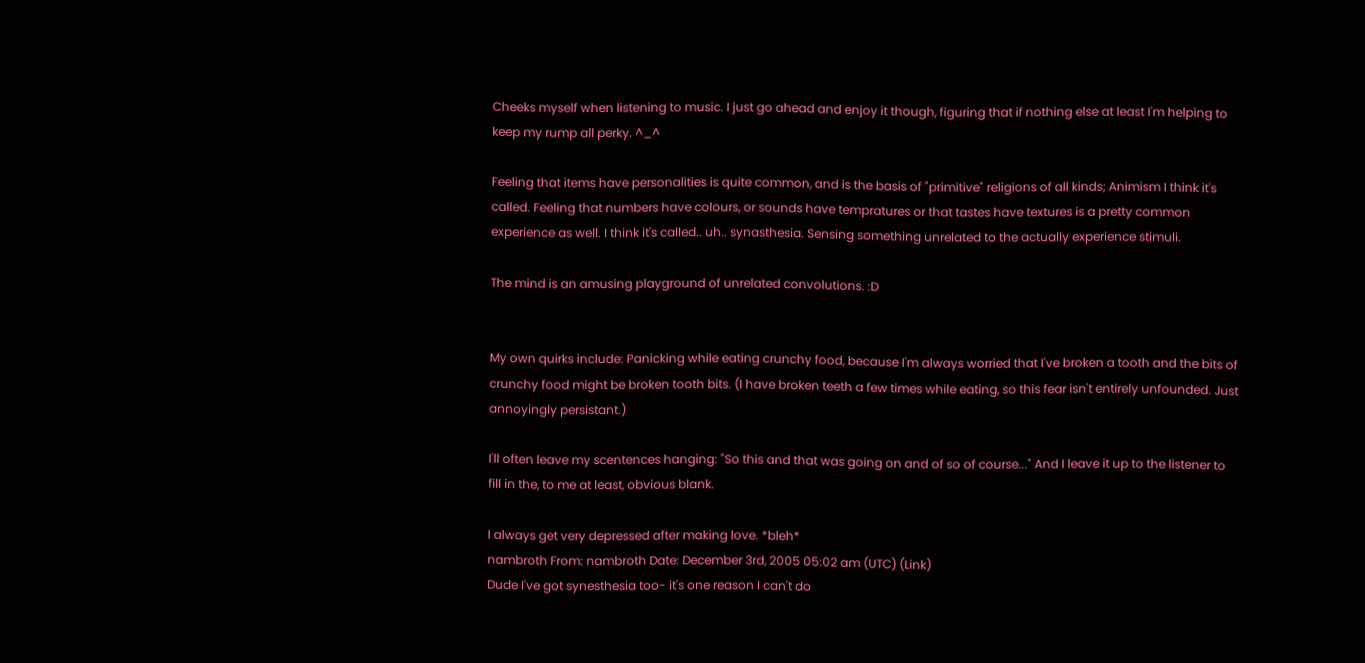Cheeks myself when listening to music. I just go ahead and enjoy it though, figuring that if nothing else at least I'm helping to keep my rump all perky. ^_^

Feeling that items have personalities is quite common, and is the basis of "primitive" religions of all kinds; Animism I think it's called. Feeling that numbers have colours, or sounds have tempratures or that tastes have textures is a pretty common experience as well. I think it's called.. uh.. synasthesia. Sensing something unrelated to the actually experience stimuli.

The mind is an amusing playground of unrelated convolutions. :D


My own quirks include: Panicking while eating crunchy food, because I'm always worried that I've broken a tooth and the bits of crunchy food might be broken tooth bits. (I have broken teeth a few times while eating, so this fear isn't entirely unfounded. Just annoyingly persistant.)

I'll often leave my scentences hanging: "So this and that was going on and of so of course..." And I leave it up to the listener to fill in the, to me at least, obvious blank.

I always get very depressed after making love. *bleh*
nambroth From: nambroth Date: December 3rd, 2005 05:02 am (UTC) (Link)
Dude I've got synesthesia too- it's one reason I can't do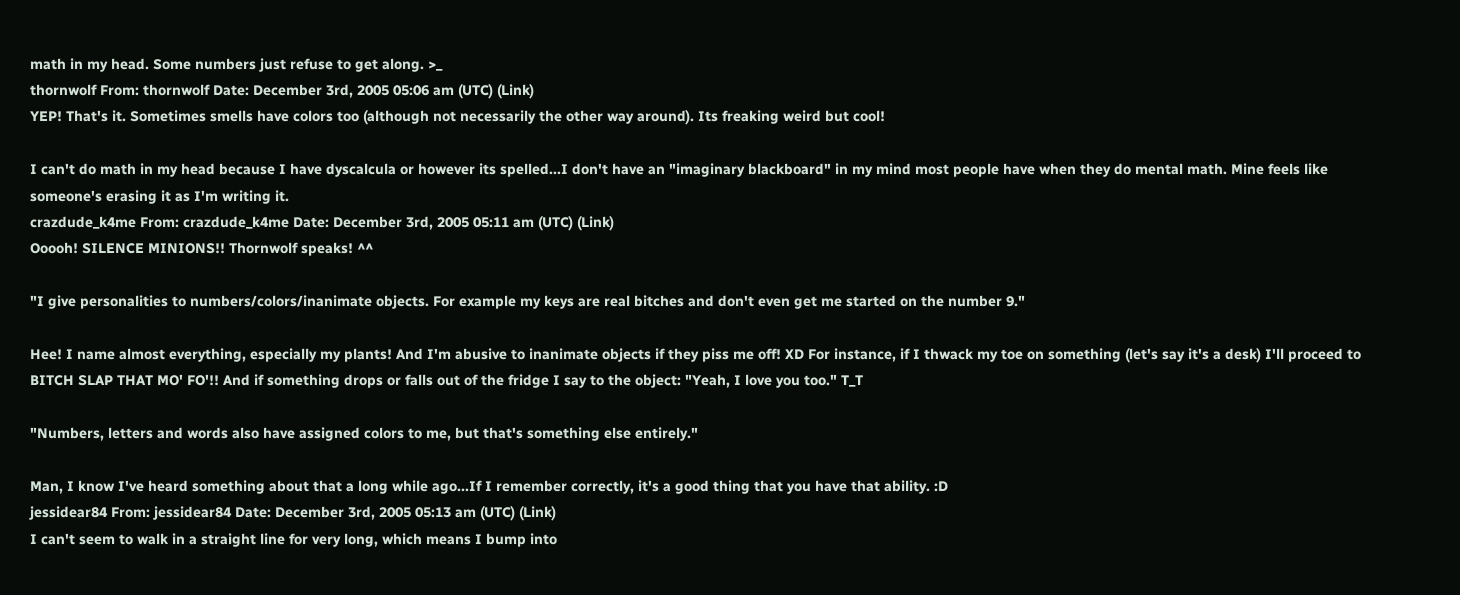math in my head. Some numbers just refuse to get along. >_
thornwolf From: thornwolf Date: December 3rd, 2005 05:06 am (UTC) (Link)
YEP! That's it. Sometimes smells have colors too (although not necessarily the other way around). Its freaking weird but cool!

I can't do math in my head because I have dyscalcula or however its spelled...I don't have an "imaginary blackboard" in my mind most people have when they do mental math. Mine feels like someone's erasing it as I'm writing it.
crazdude_k4me From: crazdude_k4me Date: December 3rd, 2005 05:11 am (UTC) (Link)
Ooooh! SILENCE MINIONS!! Thornwolf speaks! ^^

"I give personalities to numbers/colors/inanimate objects. For example my keys are real bitches and don't even get me started on the number 9."

Hee! I name almost everything, especially my plants! And I'm abusive to inanimate objects if they piss me off! XD For instance, if I thwack my toe on something (let's say it's a desk) I'll proceed to BITCH SLAP THAT MO' FO'!! And if something drops or falls out of the fridge I say to the object: "Yeah, I love you too." T_T

"Numbers, letters and words also have assigned colors to me, but that's something else entirely."

Man, I know I've heard something about that a long while ago...If I remember correctly, it's a good thing that you have that ability. :D
jessidear84 From: jessidear84 Date: December 3rd, 2005 05:13 am (UTC) (Link)
I can't seem to walk in a straight line for very long, which means I bump into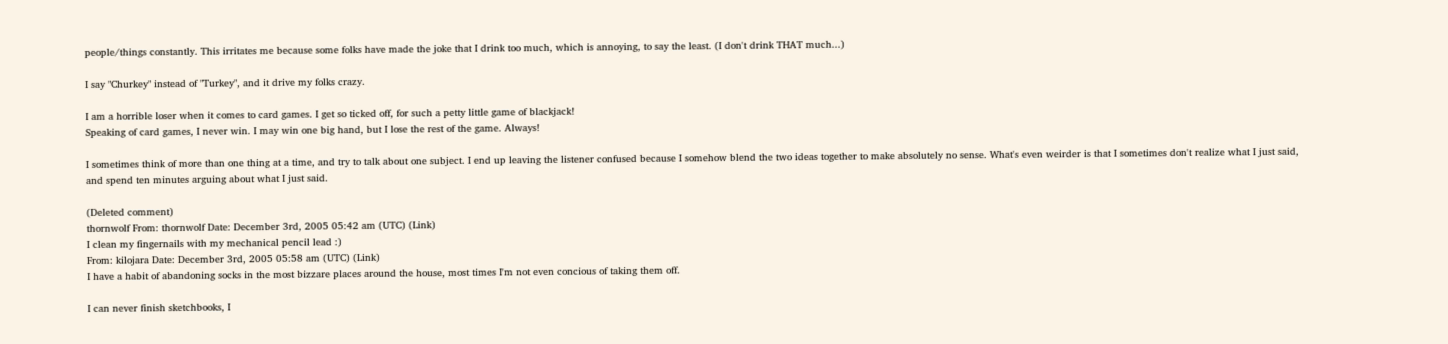people/things constantly. This irritates me because some folks have made the joke that I drink too much, which is annoying, to say the least. (I don't drink THAT much...)

I say "Churkey" instead of "Turkey", and it drive my folks crazy.

I am a horrible loser when it comes to card games. I get so ticked off, for such a petty little game of blackjack!
Speaking of card games, I never win. I may win one big hand, but I lose the rest of the game. Always!

I sometimes think of more than one thing at a time, and try to talk about one subject. I end up leaving the listener confused because I somehow blend the two ideas together to make absolutely no sense. What's even weirder is that I sometimes don't realize what I just said, and spend ten minutes arguing about what I just said.

(Deleted comment)
thornwolf From: thornwolf Date: December 3rd, 2005 05:42 am (UTC) (Link)
I clean my fingernails with my mechanical pencil lead :)
From: kilojara Date: December 3rd, 2005 05:58 am (UTC) (Link)
I have a habit of abandoning socks in the most bizzare places around the house, most times I'm not even concious of taking them off.

I can never finish sketchbooks, I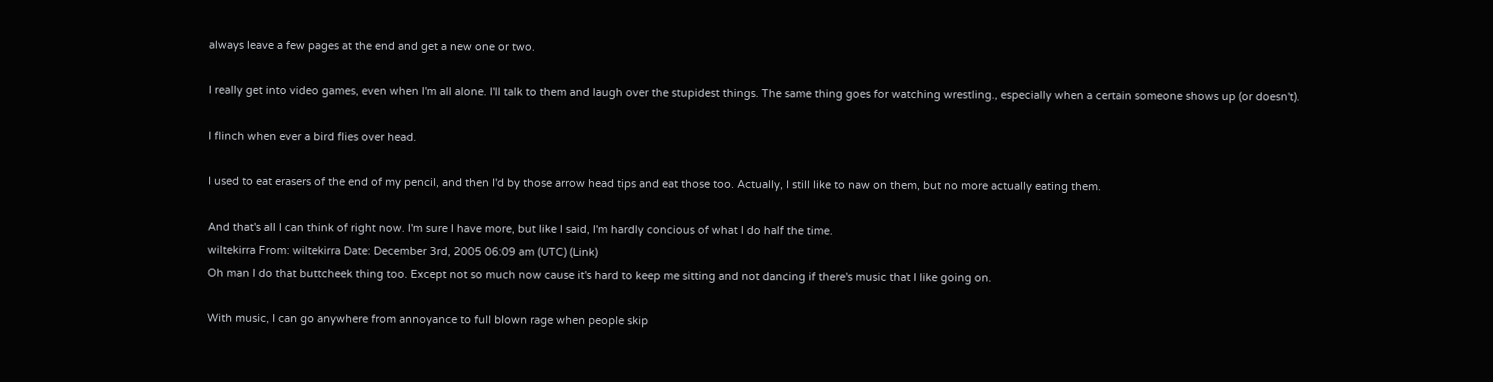always leave a few pages at the end and get a new one or two.

I really get into video games, even when I'm all alone. I'll talk to them and laugh over the stupidest things. The same thing goes for watching wrestling., especially when a certain someone shows up (or doesn't).

I flinch when ever a bird flies over head.

I used to eat erasers of the end of my pencil, and then I'd by those arrow head tips and eat those too. Actually, I still like to naw on them, but no more actually eating them.

And that's all I can think of right now. I'm sure I have more, but like I said, I'm hardly concious of what I do half the time.
wiltekirra From: wiltekirra Date: December 3rd, 2005 06:09 am (UTC) (Link)
Oh man I do that buttcheek thing too. Except not so much now cause it's hard to keep me sitting and not dancing if there's music that I like going on.

With music, I can go anywhere from annoyance to full blown rage when people skip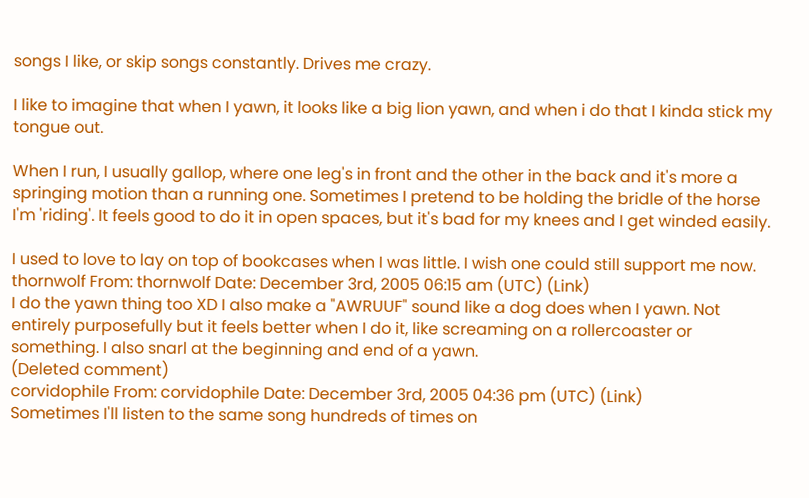songs I like, or skip songs constantly. Drives me crazy.

I like to imagine that when I yawn, it looks like a big lion yawn, and when i do that I kinda stick my tongue out.

When I run, I usually gallop, where one leg's in front and the other in the back and it's more a springing motion than a running one. Sometimes I pretend to be holding the bridle of the horse I'm 'riding'. It feels good to do it in open spaces, but it's bad for my knees and I get winded easily.

I used to love to lay on top of bookcases when I was little. I wish one could still support me now.
thornwolf From: thornwolf Date: December 3rd, 2005 06:15 am (UTC) (Link)
I do the yawn thing too XD I also make a "AWRUUF" sound like a dog does when I yawn. Not entirely purposefully but it feels better when I do it, like screaming on a rollercoaster or something. I also snarl at the beginning and end of a yawn.
(Deleted comment)
corvidophile From: corvidophile Date: December 3rd, 2005 04:36 pm (UTC) (Link)
Sometimes I'll listen to the same song hundreds of times on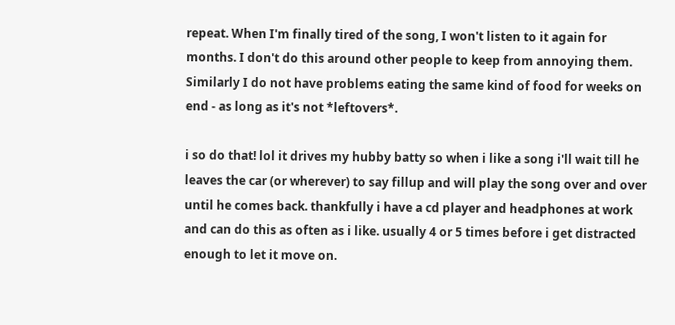repeat. When I'm finally tired of the song, I won't listen to it again for months. I don't do this around other people to keep from annoying them. Similarly I do not have problems eating the same kind of food for weeks on end - as long as it's not *leftovers*.

i so do that! lol it drives my hubby batty so when i like a song i'll wait till he leaves the car (or wherever) to say fillup and will play the song over and over until he comes back. thankfully i have a cd player and headphones at work and can do this as often as i like. usually 4 or 5 times before i get distracted enough to let it move on.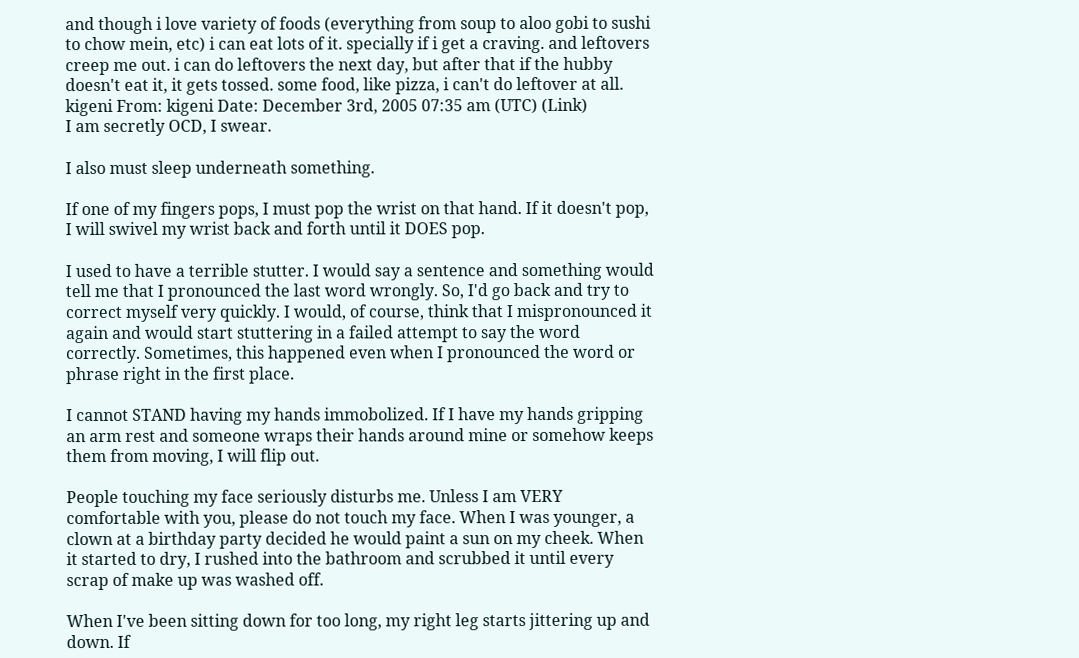and though i love variety of foods (everything from soup to aloo gobi to sushi to chow mein, etc) i can eat lots of it. specially if i get a craving. and leftovers creep me out. i can do leftovers the next day, but after that if the hubby doesn't eat it, it gets tossed. some food, like pizza, i can't do leftover at all.
kigeni From: kigeni Date: December 3rd, 2005 07:35 am (UTC) (Link)
I am secretly OCD, I swear.

I also must sleep underneath something.

If one of my fingers pops, I must pop the wrist on that hand. If it doesn't pop, I will swivel my wrist back and forth until it DOES pop.

I used to have a terrible stutter. I would say a sentence and something would tell me that I pronounced the last word wrongly. So, I'd go back and try to correct myself very quickly. I would, of course, think that I mispronounced it again and would start stuttering in a failed attempt to say the word correctly. Sometimes, this happened even when I pronounced the word or phrase right in the first place.

I cannot STAND having my hands immobolized. If I have my hands gripping an arm rest and someone wraps their hands around mine or somehow keeps them from moving, I will flip out.

People touching my face seriously disturbs me. Unless I am VERY comfortable with you, please do not touch my face. When I was younger, a clown at a birthday party decided he would paint a sun on my cheek. When it started to dry, I rushed into the bathroom and scrubbed it until every scrap of make up was washed off.

When I've been sitting down for too long, my right leg starts jittering up and down. If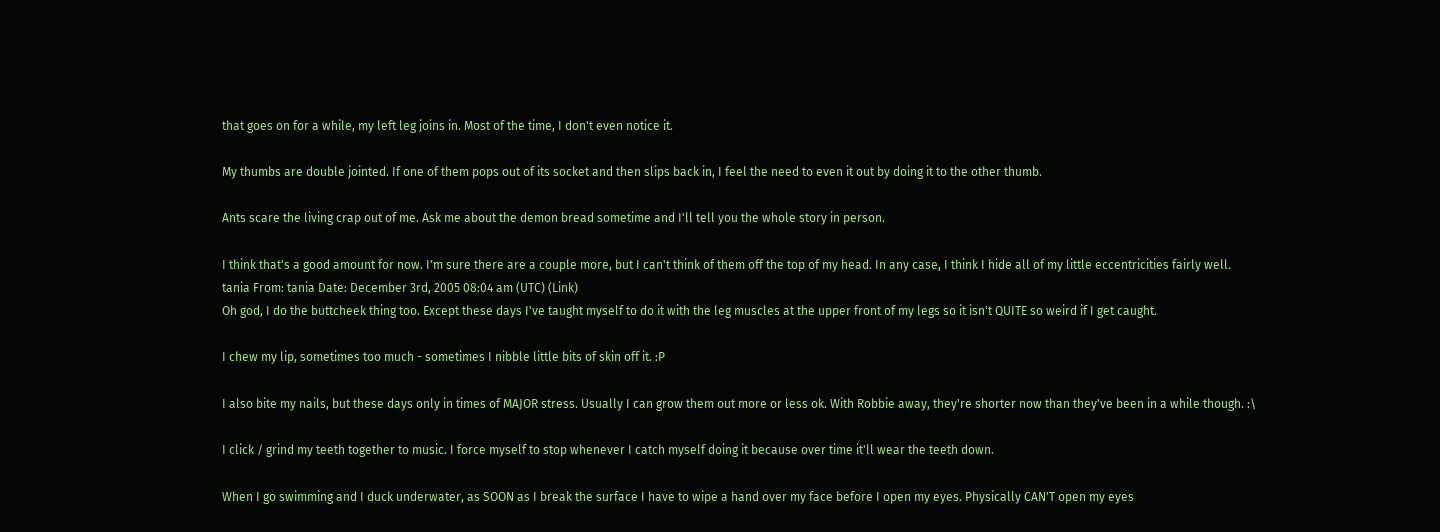that goes on for a while, my left leg joins in. Most of the time, I don't even notice it.

My thumbs are double jointed. If one of them pops out of its socket and then slips back in, I feel the need to even it out by doing it to the other thumb.

Ants scare the living crap out of me. Ask me about the demon bread sometime and I'll tell you the whole story in person.

I think that's a good amount for now. I'm sure there are a couple more, but I can't think of them off the top of my head. In any case, I think I hide all of my little eccentricities fairly well.
tania From: tania Date: December 3rd, 2005 08:04 am (UTC) (Link)
Oh god, I do the buttcheek thing too. Except these days I've taught myself to do it with the leg muscles at the upper front of my legs so it isn't QUITE so weird if I get caught.

I chew my lip, sometimes too much - sometimes I nibble little bits of skin off it. :P

I also bite my nails, but these days only in times of MAJOR stress. Usually I can grow them out more or less ok. With Robbie away, they're shorter now than they've been in a while though. :\

I click / grind my teeth together to music. I force myself to stop whenever I catch myself doing it because over time it'll wear the teeth down.

When I go swimming and I duck underwater, as SOON as I break the surface I have to wipe a hand over my face before I open my eyes. Physically CAN'T open my eyes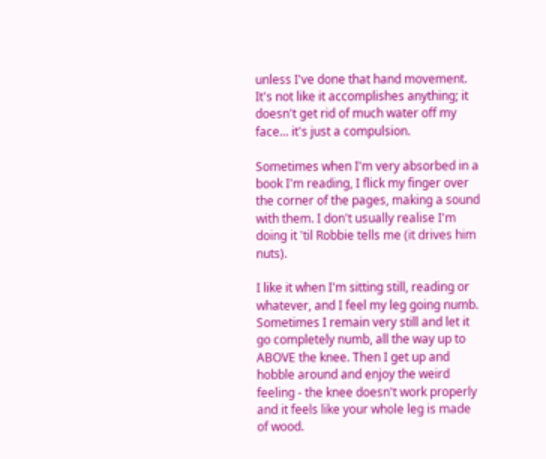unless I've done that hand movement. It's not like it accomplishes anything; it doesn't get rid of much water off my face... it's just a compulsion.

Sometimes when I'm very absorbed in a book I'm reading, I flick my finger over the corner of the pages, making a sound with them. I don't usually realise I'm doing it 'til Robbie tells me (it drives him nuts).

I like it when I'm sitting still, reading or whatever, and I feel my leg going numb. Sometimes I remain very still and let it go completely numb, all the way up to ABOVE the knee. Then I get up and hobble around and enjoy the weird feeling - the knee doesn't work properly and it feels like your whole leg is made of wood.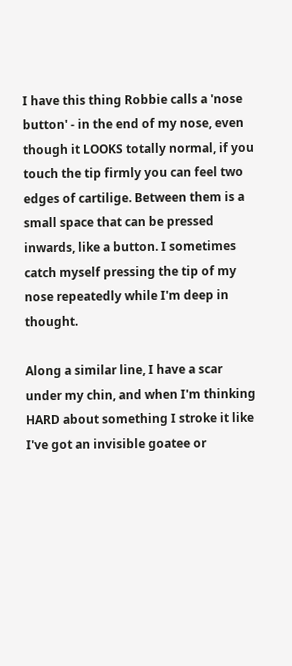I have this thing Robbie calls a 'nose button' - in the end of my nose, even though it LOOKS totally normal, if you touch the tip firmly you can feel two edges of cartilige. Between them is a small space that can be pressed inwards, like a button. I sometimes catch myself pressing the tip of my nose repeatedly while I'm deep in thought.

Along a similar line, I have a scar under my chin, and when I'm thinking HARD about something I stroke it like I've got an invisible goatee or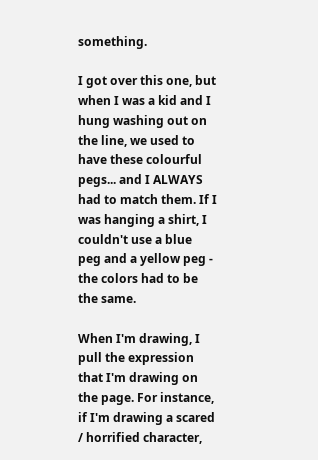something.

I got over this one, but when I was a kid and I hung washing out on the line, we used to have these colourful pegs... and I ALWAYS had to match them. If I was hanging a shirt, I couldn't use a blue peg and a yellow peg - the colors had to be the same.

When I'm drawing, I pull the expression that I'm drawing on the page. For instance, if I'm drawing a scared / horrified character,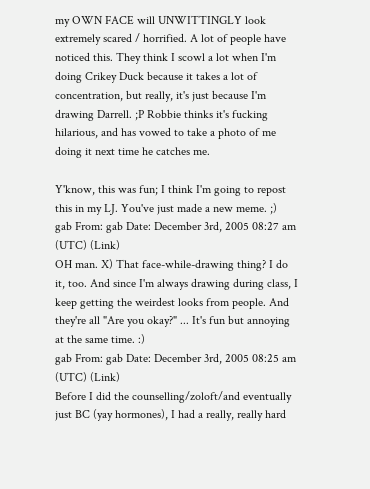my OWN FACE will UNWITTINGLY look extremely scared / horrified. A lot of people have noticed this. They think I scowl a lot when I'm doing Crikey Duck because it takes a lot of concentration, but really, it's just because I'm drawing Darrell. ;P Robbie thinks it's fucking hilarious, and has vowed to take a photo of me doing it next time he catches me.

Y'know, this was fun; I think I'm going to repost this in my LJ. You've just made a new meme. ;)
gab From: gab Date: December 3rd, 2005 08:27 am (UTC) (Link)
OH man. X) That face-while-drawing thing? I do it, too. And since I'm always drawing during class, I keep getting the weirdest looks from people. And they're all "Are you okay?" ... It's fun but annoying at the same time. :)
gab From: gab Date: December 3rd, 2005 08:25 am (UTC) (Link)
Before I did the counselling/zoloft/and eventually just BC (yay hormones), I had a really, really hard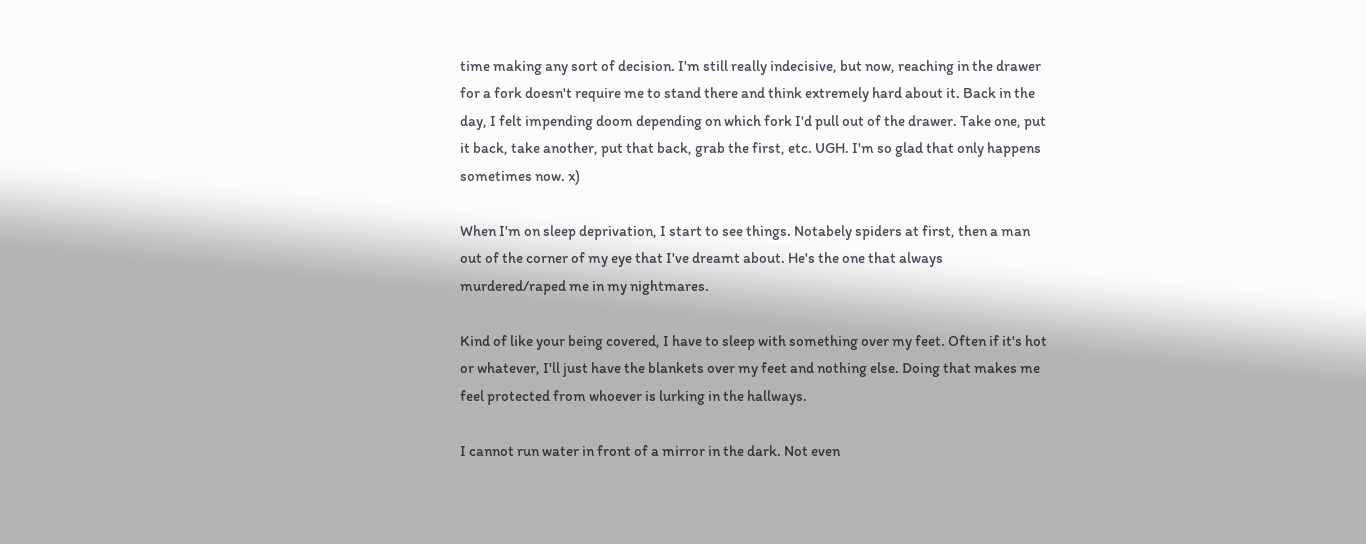time making any sort of decision. I'm still really indecisive, but now, reaching in the drawer for a fork doesn't require me to stand there and think extremely hard about it. Back in the day, I felt impending doom depending on which fork I'd pull out of the drawer. Take one, put it back, take another, put that back, grab the first, etc. UGH. I'm so glad that only happens sometimes now. x)

When I'm on sleep deprivation, I start to see things. Notabely spiders at first, then a man out of the corner of my eye that I've dreamt about. He's the one that always murdered/raped me in my nightmares.

Kind of like your being covered, I have to sleep with something over my feet. Often if it's hot or whatever, I'll just have the blankets over my feet and nothing else. Doing that makes me feel protected from whoever is lurking in the hallways.

I cannot run water in front of a mirror in the dark. Not even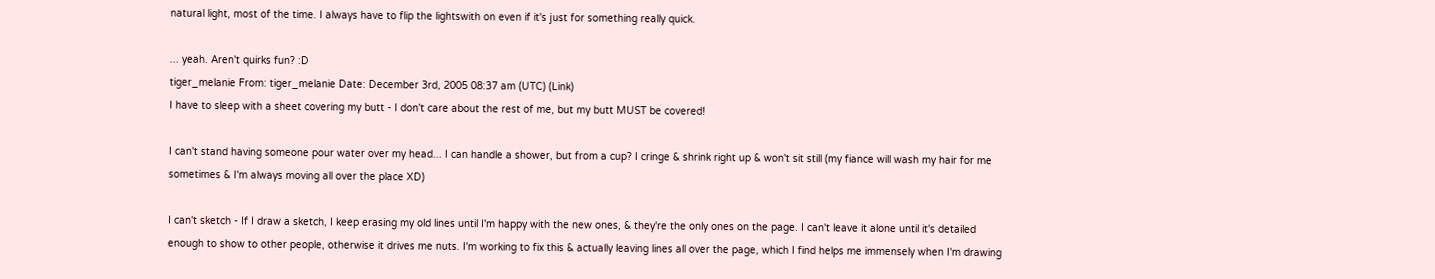natural light, most of the time. I always have to flip the lightswith on even if it's just for something really quick.

... yeah. Aren't quirks fun? :D
tiger_melanie From: tiger_melanie Date: December 3rd, 2005 08:37 am (UTC) (Link)
I have to sleep with a sheet covering my butt - I don't care about the rest of me, but my butt MUST be covered!

I can't stand having someone pour water over my head... I can handle a shower, but from a cup? I cringe & shrink right up & won't sit still (my fiance will wash my hair for me sometimes & I'm always moving all over the place XD)

I can't sketch - If I draw a sketch, I keep erasing my old lines until I'm happy with the new ones, & they're the only ones on the page. I can't leave it alone until it's detailed enough to show to other people, otherwise it drives me nuts. I'm working to fix this & actually leaving lines all over the page, which I find helps me immensely when I'm drawing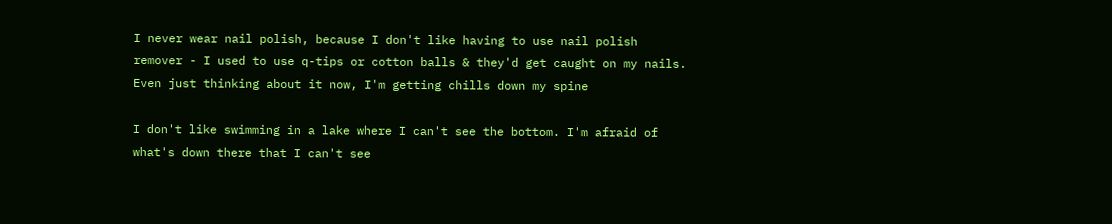I never wear nail polish, because I don't like having to use nail polish remover - I used to use q-tips or cotton balls & they'd get caught on my nails. Even just thinking about it now, I'm getting chills down my spine

I don't like swimming in a lake where I can't see the bottom. I'm afraid of what's down there that I can't see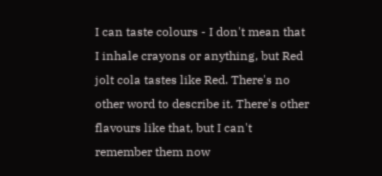I can taste colours - I don't mean that I inhale crayons or anything, but Red jolt cola tastes like Red. There's no other word to describe it. There's other flavours like that, but I can't remember them now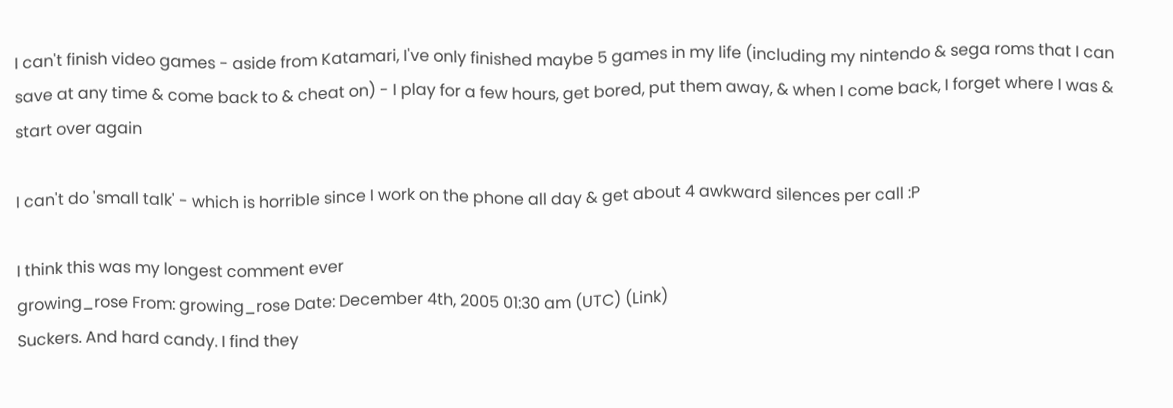I can't finish video games - aside from Katamari, I've only finished maybe 5 games in my life (including my nintendo & sega roms that I can save at any time & come back to & cheat on) - I play for a few hours, get bored, put them away, & when I come back, I forget where I was & start over again

I can't do 'small talk' - which is horrible since I work on the phone all day & get about 4 awkward silences per call :P

I think this was my longest comment ever
growing_rose From: growing_rose Date: December 4th, 2005 01:30 am (UTC) (Link)
Suckers. And hard candy. I find they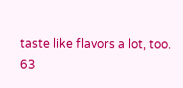taste like flavors a lot, too.
63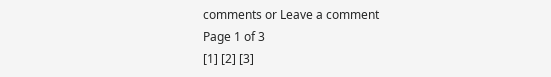comments or Leave a comment
Page 1 of 3
[1] [2] [3]